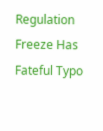Regulation Freeze Has Fateful Typo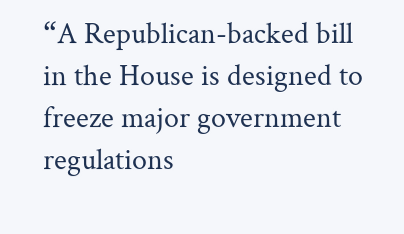“A Republican-backed bill in the House is designed to freeze major government regulations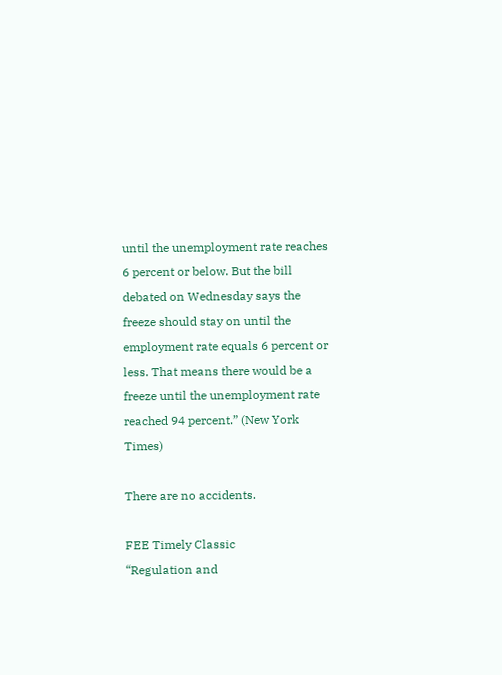until the unemployment rate reaches 6 percent or below. But the bill debated on Wednesday says the freeze should stay on until the employment rate equals 6 percent or less. That means there would be a freeze until the unemployment rate reached 94 percent.” (New York Times)

There are no accidents.

FEE Timely Classic
“Regulation and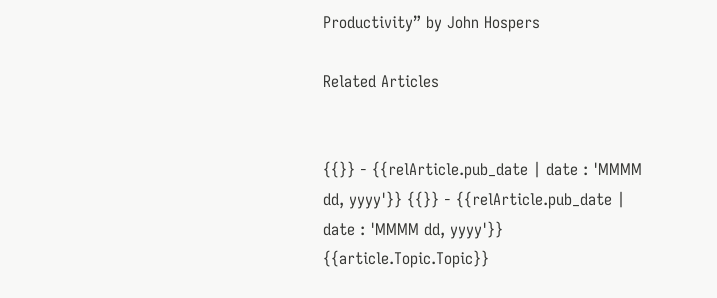Productivity” by John Hospers

Related Articles


{{}} - {{relArticle.pub_date | date : 'MMMM dd, yyyy'}} {{}} - {{relArticle.pub_date | date : 'MMMM dd, yyyy'}}
{{article.Topic.Topic}}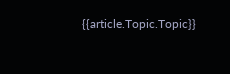{{article.Topic.Topic}}